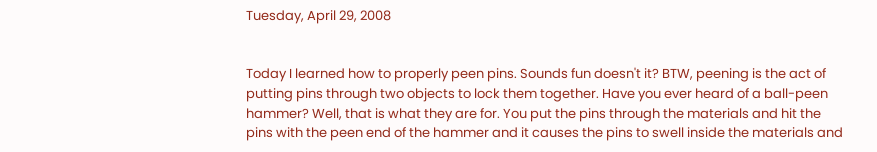Tuesday, April 29, 2008


Today I learned how to properly peen pins. Sounds fun doesn't it? BTW, peening is the act of putting pins through two objects to lock them together. Have you ever heard of a ball-peen hammer? Well, that is what they are for. You put the pins through the materials and hit the pins with the peen end of the hammer and it causes the pins to swell inside the materials and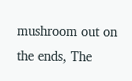mushroom out on the ends, The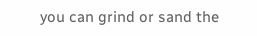you can grind or sand the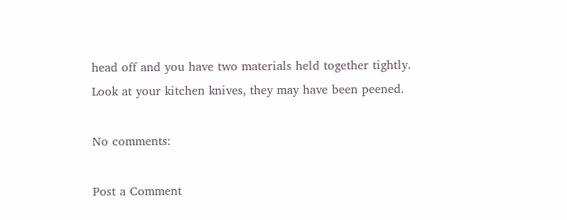head off and you have two materials held together tightly.
Look at your kitchen knives, they may have been peened.

No comments:

Post a Comment